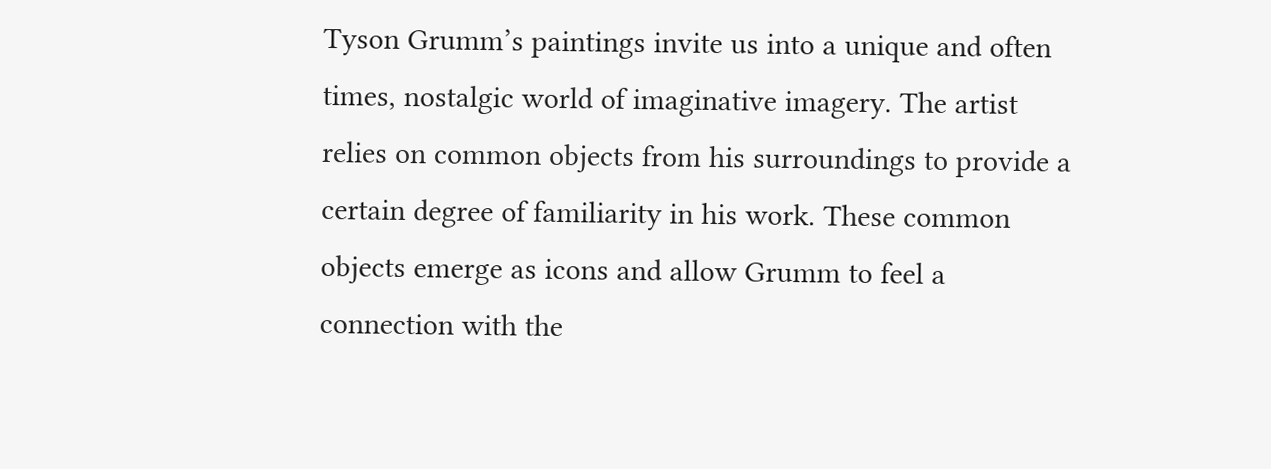Tyson Grumm’s paintings invite us into a unique and often times, nostalgic world of imaginative imagery. The artist relies on common objects from his surroundings to provide a certain degree of familiarity in his work. These common objects emerge as icons and allow Grumm to feel a connection with the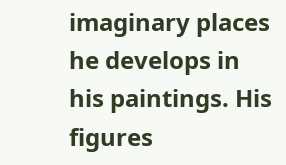imaginary places he develops in his paintings. His figures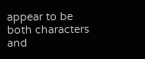appear to be both characters and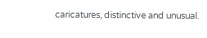caricatures, distinctive and unusual.